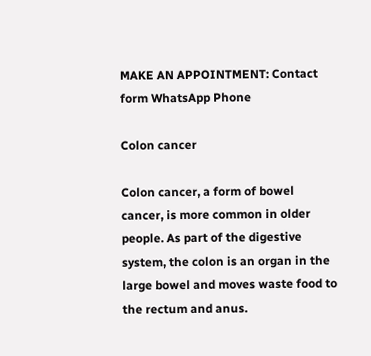MAKE AN APPOINTMENT: Contact form WhatsApp Phone

Colon cancer

Colon cancer, a form of bowel cancer, is more common in older people. As part of the digestive system, the colon is an organ in the large bowel and moves waste food to the rectum and anus.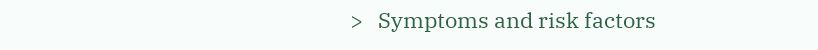>   Symptoms and risk factors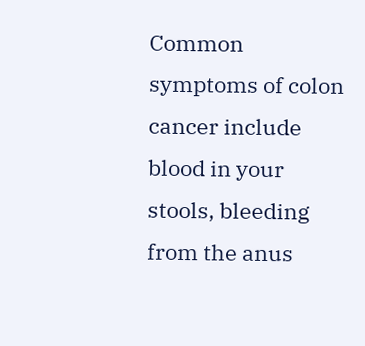Common symptoms of colon cancer include blood in your stools, bleeding from the anus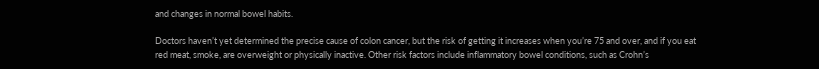and changes in normal bowel habits.

Doctors haven’t yet determined the precise cause of colon cancer, but the risk of getting it increases when you’re 75 and over, and if you eat red meat, smoke, are overweight or physically inactive. Other risk factors include inflammatory bowel conditions, such as Crohn’s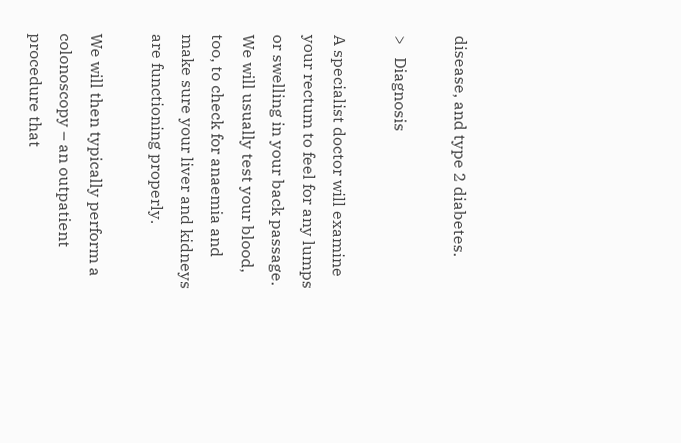disease, and type 2 diabetes.

>   Diagnosis

A specialist doctor will examine your rectum to feel for any lumps or swelling in your back passage. We will usually test your blood, too, to check for anaemia and make sure your liver and kidneys are functioning properly.

We will then typically perform a colonoscopy – an outpatient procedure that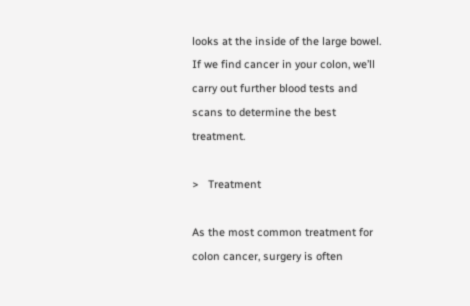looks at the inside of the large bowel. If we find cancer in your colon, we’ll carry out further blood tests and scans to determine the best treatment.

>   Treatment

As the most common treatment for colon cancer, surgery is often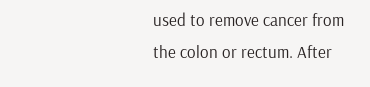used to remove cancer from the colon or rectum. After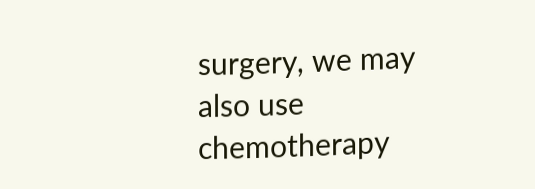surgery, we may also use chemotherapy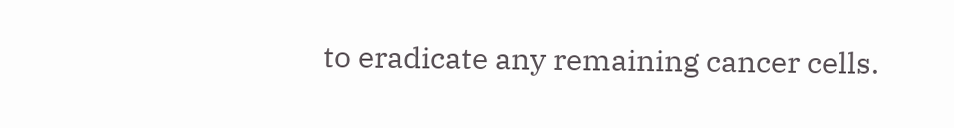to eradicate any remaining cancer cells.